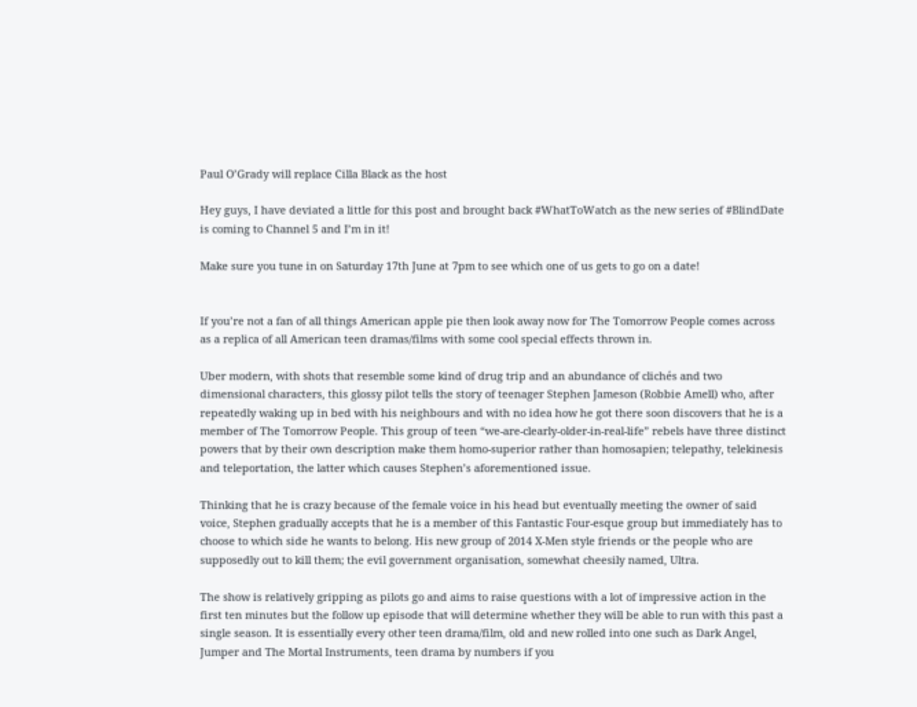Paul O’Grady will replace Cilla Black as the host

Hey guys, I have deviated a little for this post and brought back #WhatToWatch as the new series of #BlindDate is coming to Channel 5 and I’m in it!

Make sure you tune in on Saturday 17th June at 7pm to see which one of us gets to go on a date!


If you’re not a fan of all things American apple pie then look away now for The Tomorrow People comes across as a replica of all American teen dramas/films with some cool special effects thrown in.

Uber modern, with shots that resemble some kind of drug trip and an abundance of clichés and two dimensional characters, this glossy pilot tells the story of teenager Stephen Jameson (Robbie Amell) who, after repeatedly waking up in bed with his neighbours and with no idea how he got there soon discovers that he is a member of The Tomorrow People. This group of teen “we-are-clearly-older-in-real-life” rebels have three distinct powers that by their own description make them homo-superior rather than homosapien; telepathy, telekinesis and teleportation, the latter which causes Stephen’s aforementioned issue.

Thinking that he is crazy because of the female voice in his head but eventually meeting the owner of said voice, Stephen gradually accepts that he is a member of this Fantastic Four-esque group but immediately has to choose to which side he wants to belong. His new group of 2014 X-Men style friends or the people who are supposedly out to kill them; the evil government organisation, somewhat cheesily named, Ultra.

The show is relatively gripping as pilots go and aims to raise questions with a lot of impressive action in the first ten minutes but the follow up episode that will determine whether they will be able to run with this past a single season. It is essentially every other teen drama/film, old and new rolled into one such as Dark Angel, Jumper and The Mortal Instruments, teen drama by numbers if you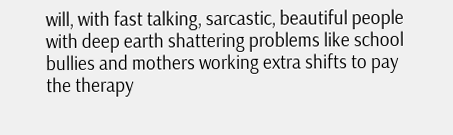will, with fast talking, sarcastic, beautiful people with deep earth shattering problems like school bullies and mothers working extra shifts to pay the therapy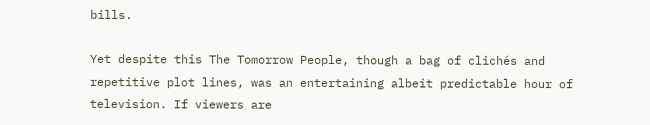bills.

Yet despite this The Tomorrow People, though a bag of clichés and repetitive plot lines, was an entertaining albeit predictable hour of television. If viewers are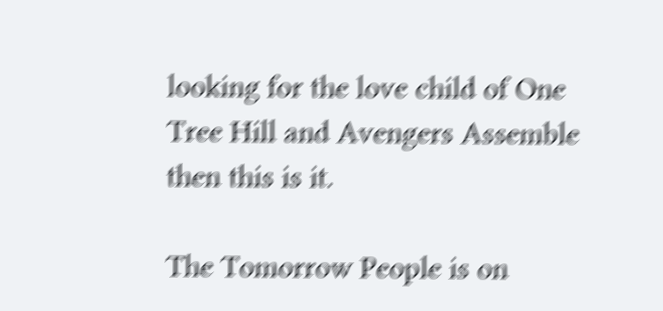looking for the love child of One Tree Hill and Avengers Assemble then this is it.

The Tomorrow People is on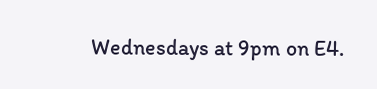Wednesdays at 9pm on E4.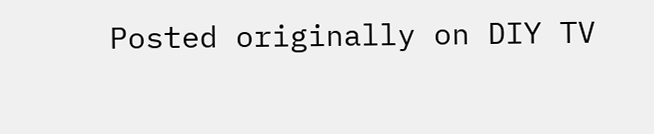Posted originally on DIY TV